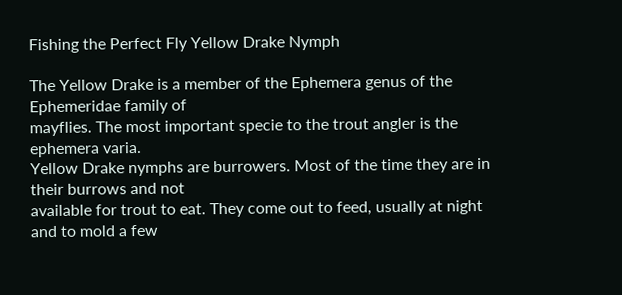Fishing the Perfect Fly Yellow Drake Nymph

The Yellow Drake is a member of the Ephemera genus of the Ephemeridae family of
mayflies. The most important specie to the trout angler is the
ephemera varia.
Yellow Drake nymphs are burrowers. Most of the time they are in their burrows and not
available for trout to eat. They come out to feed, usually at night and to mold a few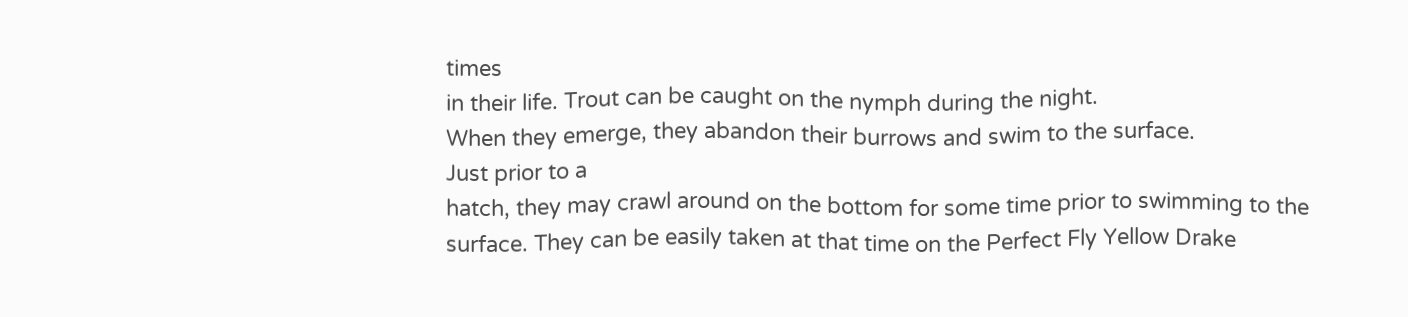times
in their life. Trout can be caught on the nymph during the night.
When they emerge, they abandon their burrows and swim to the surface.
Just prior to a
hatch, they may crawl around on the bottom for some time prior to swimming to the
surface. They can be easily taken at that time on the Perfect Fly Yellow Drake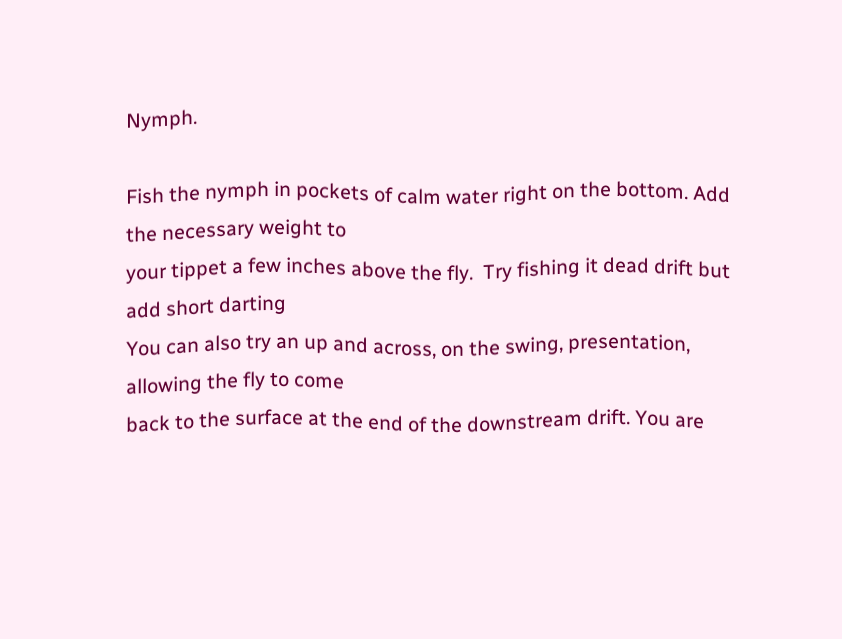Nymph.

Fish the nymph in pockets of calm water right on the bottom. Add the necessary weight to
your tippet a few inches above the fly.  Try fishing it dead drift but add short darting
You can also try an up and across, on the swing, presentation, allowing the fly to come
back to the surface at the end of the downstream drift. You are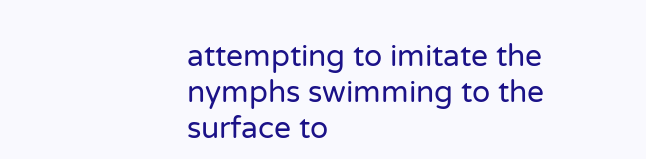attempting to imitate the
nymphs swimming to the surface to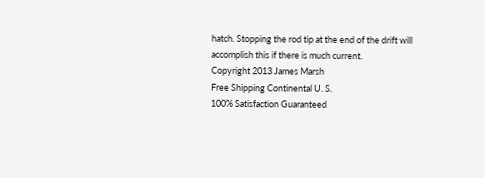hatch. Stopping the rod tip at the end of the drift will
accomplish this if there is much current.
Copyright 2013 James Marsh
Free Shipping Continental U. S.
100% Satisfaction Guaranteed